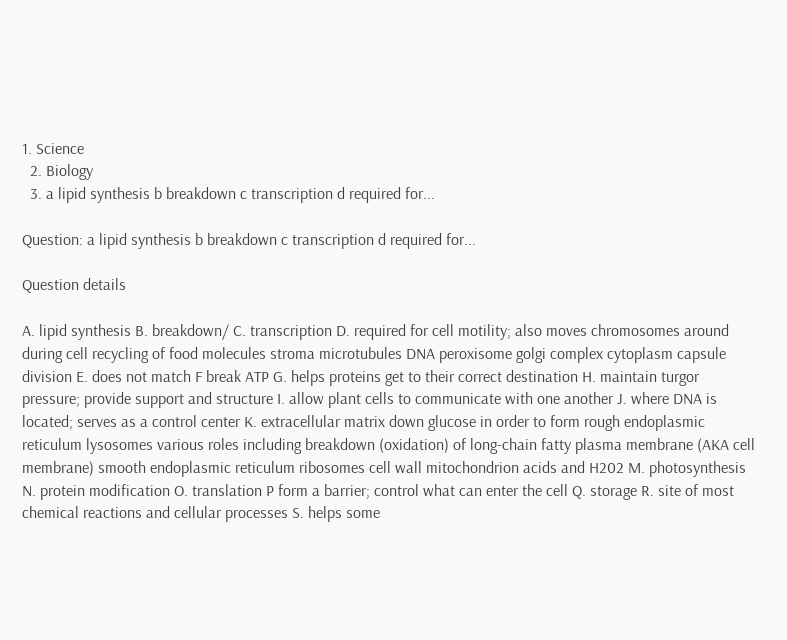1. Science
  2. Biology
  3. a lipid synthesis b breakdown c transcription d required for...

Question: a lipid synthesis b breakdown c transcription d required for...

Question details

A. lipid synthesis B. breakdown/ C. transcription D. required for cell motility; also moves chromosomes around during cell recycling of food molecules stroma microtubules DNA peroxisome golgi complex cytoplasm capsule division E. does not match F break ATP G. helps proteins get to their correct destination H. maintain turgor pressure; provide support and structure I. allow plant cells to communicate with one another J. where DNA is located; serves as a control center K. extracellular matrix down glucose in order to form rough endoplasmic reticulum lysosomes various roles including breakdown (oxidation) of long-chain fatty plasma membrane (AKA cell membrane) smooth endoplasmic reticulum ribosomes cell wall mitochondrion acids and H202 M. photosynthesis N. protein modification O. translation P form a barrier; control what can enter the cell Q. storage R. site of most chemical reactions and cellular processes S. helps some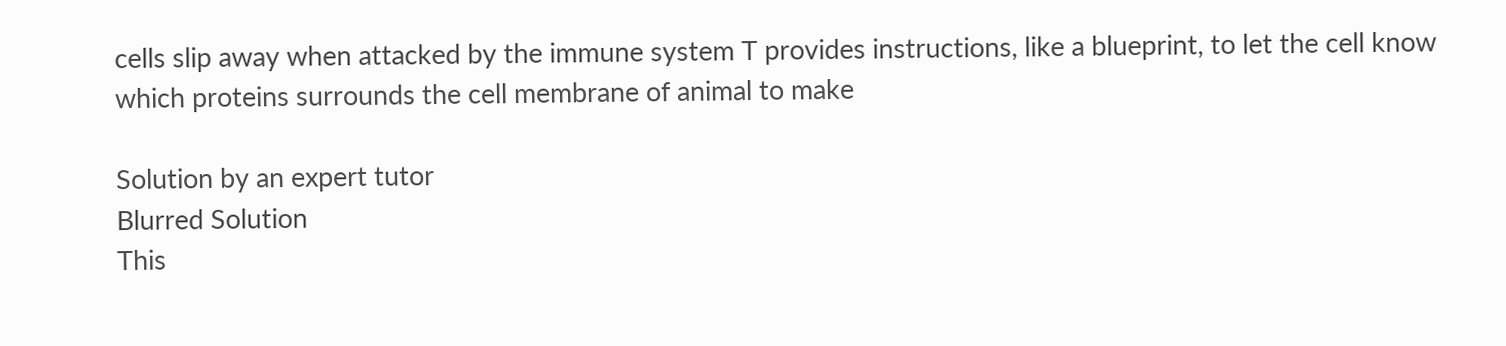cells slip away when attacked by the immune system T provides instructions, like a blueprint, to let the cell know which proteins surrounds the cell membrane of animal to make

Solution by an expert tutor
Blurred Solution
This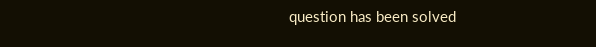question has been solved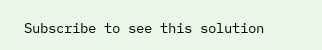Subscribe to see this solution